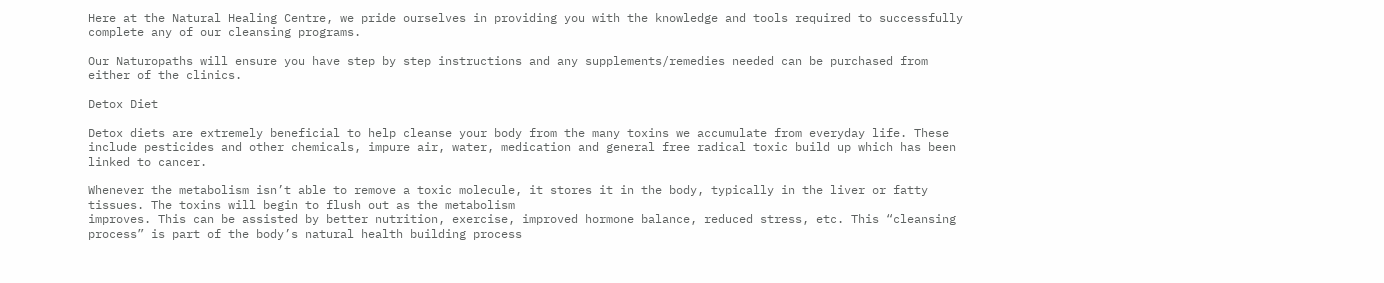Here at the Natural Healing Centre, we pride ourselves in providing you with the knowledge and tools required to successfully complete any of our cleansing programs.

Our Naturopaths will ensure you have step by step instructions and any supplements/remedies needed can be purchased from either of the clinics.

Detox Diet

Detox diets are extremely beneficial to help cleanse your body from the many toxins we accumulate from everyday life. These include pesticides and other chemicals, impure air, water, medication and general free radical toxic build up which has been linked to cancer.

Whenever the metabolism isn’t able to remove a toxic molecule, it stores it in the body, typically in the liver or fatty tissues. The toxins will begin to flush out as the metabolism
improves. This can be assisted by better nutrition, exercise, improved hormone balance, reduced stress, etc. This “cleansing process” is part of the body’s natural health building process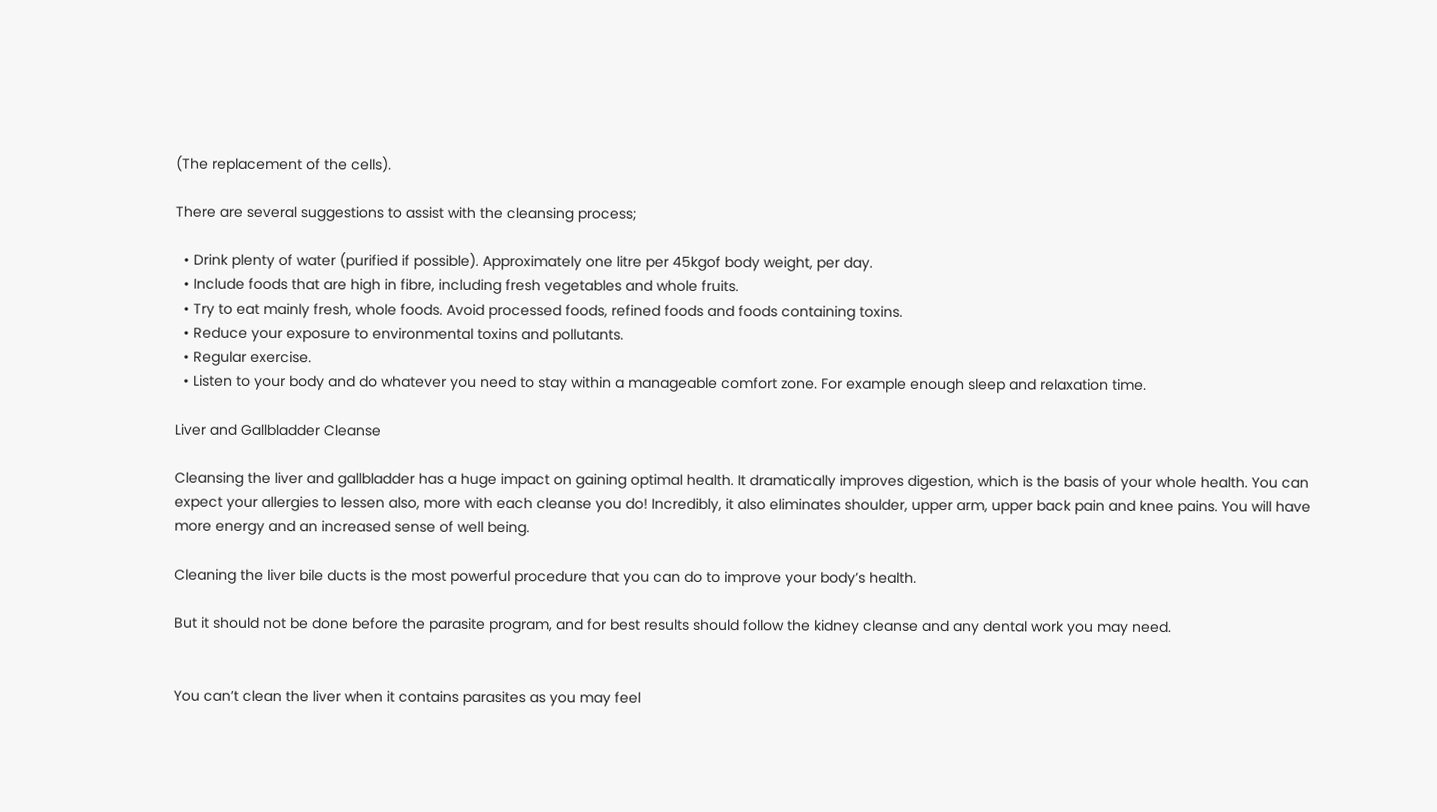(The replacement of the cells).

There are several suggestions to assist with the cleansing process;

  • Drink plenty of water (purified if possible). Approximately one litre per 45kgof body weight, per day.
  • Include foods that are high in fibre, including fresh vegetables and whole fruits.
  • Try to eat mainly fresh, whole foods. Avoid processed foods, refined foods and foods containing toxins.
  • Reduce your exposure to environmental toxins and pollutants.
  • Regular exercise.
  • Listen to your body and do whatever you need to stay within a manageable comfort zone. For example enough sleep and relaxation time.

Liver and Gallbladder Cleanse

Cleansing the liver and gallbladder has a huge impact on gaining optimal health. It dramatically improves digestion, which is the basis of your whole health. You can expect your allergies to lessen also, more with each cleanse you do! Incredibly, it also eliminates shoulder, upper arm, upper back pain and knee pains. You will have more energy and an increased sense of well being.

Cleaning the liver bile ducts is the most powerful procedure that you can do to improve your body’s health.

But it should not be done before the parasite program, and for best results should follow the kidney cleanse and any dental work you may need.


You can’t clean the liver when it contains parasites as you may feel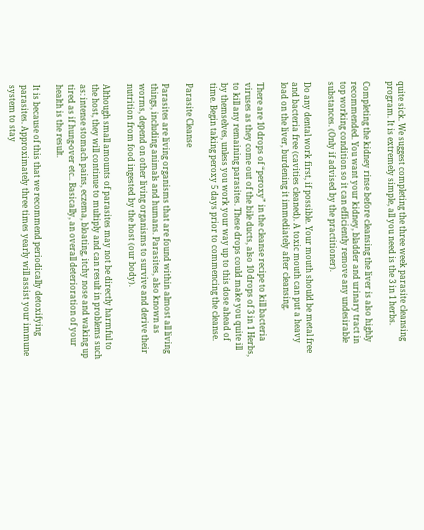quite sick. We suggest completing the three week parasite cleansing program. It is extremely simple, all you need is the 3 in 1 herbs.

Completing the kidney rinse before cleansing the liver is also highly recommended. You want your kidney, bladder and urinary tract in top working condition so it can efficiently remove any undesirable substances. (Only if advised by the practitioner).

Do any dental work first, if possible. Your mouth should be metal free and bacteria free (cavities cleaned). A toxic mouth can put a heavy load on the liver, burdening it immediately after cleansing.

There are 10 drops of “peroxy” in the cleanse recipe to kill bacteria viruses as they come out of the bile ducts, also 10 drops of 3 in 1 Herbs, to kill any remaining parasites. These drops could make you quite ill by themselves, unless you work your way up to this dose ahead of time. Begin taking peroxy 5 days prior to commencing the cleanse.

Parasite Cleanse

Parasites are living organisms that are found within almost all living things, including animals and humans. Parasites, also known as worms, depend on other living organisms to survive and derive their nutrition from food ingested by the host (our body).

Although small amounts of parasites may not be directly harmful to the host, they will continue to multiply and can result in problems such as: intense stomach pains, eczema, bloating, itchy nose and waking up tired as if hung-over etc.. Basically, an overall deterioration of your health is the result.

It is because of this that we recommend periodically detoxifying parasites. Approximately three times yearly will assist your immune system to stay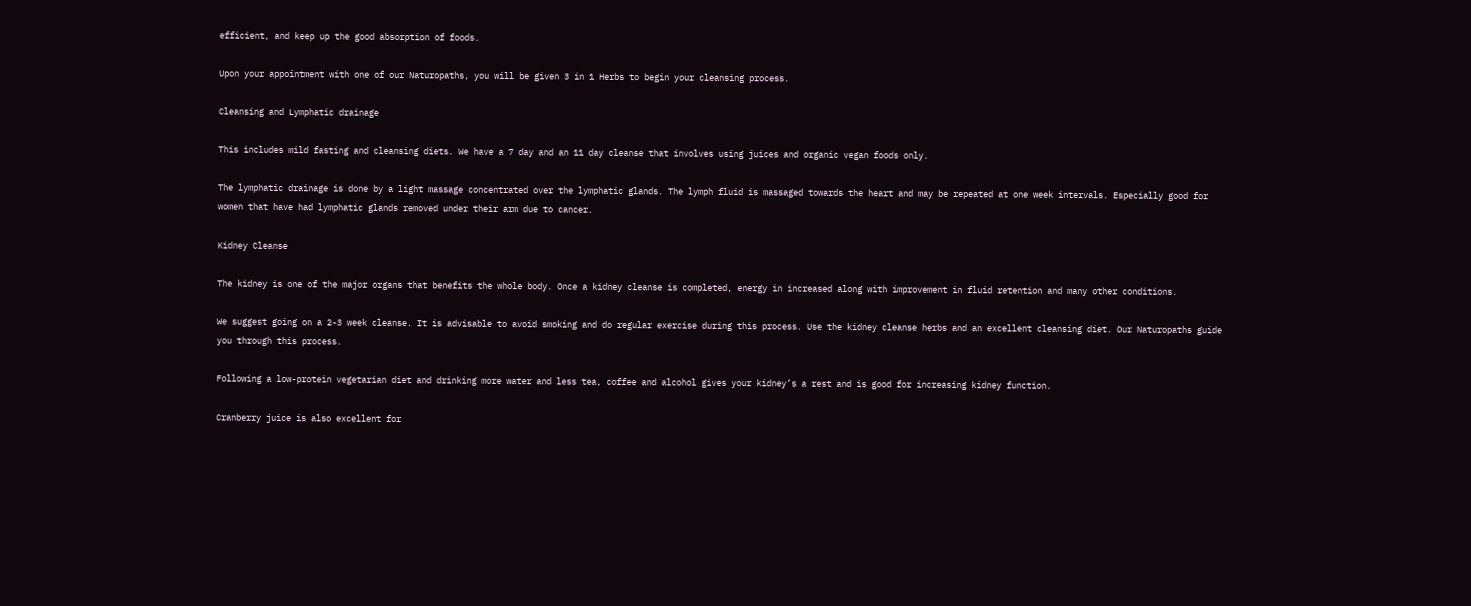efficient, and keep up the good absorption of foods.

Upon your appointment with one of our Naturopaths, you will be given 3 in 1 Herbs to begin your cleansing process.

Cleansing and Lymphatic drainage

This includes mild fasting and cleansing diets. We have a 7 day and an 11 day cleanse that involves using juices and organic vegan foods only.

The lymphatic drainage is done by a light massage concentrated over the lymphatic glands. The lymph fluid is massaged towards the heart and may be repeated at one week intervals. Especially good for women that have had lymphatic glands removed under their arm due to cancer.

Kidney Cleanse

The kidney is one of the major organs that benefits the whole body. Once a kidney cleanse is completed, energy in increased along with improvement in fluid retention and many other conditions.

We suggest going on a 2-3 week cleanse. It is advisable to avoid smoking and do regular exercise during this process. Use the kidney cleanse herbs and an excellent cleansing diet. Our Naturopaths guide you through this process.

Following a low-protein vegetarian diet and drinking more water and less tea, coffee and alcohol gives your kidney’s a rest and is good for increasing kidney function.

Cranberry juice is also excellent for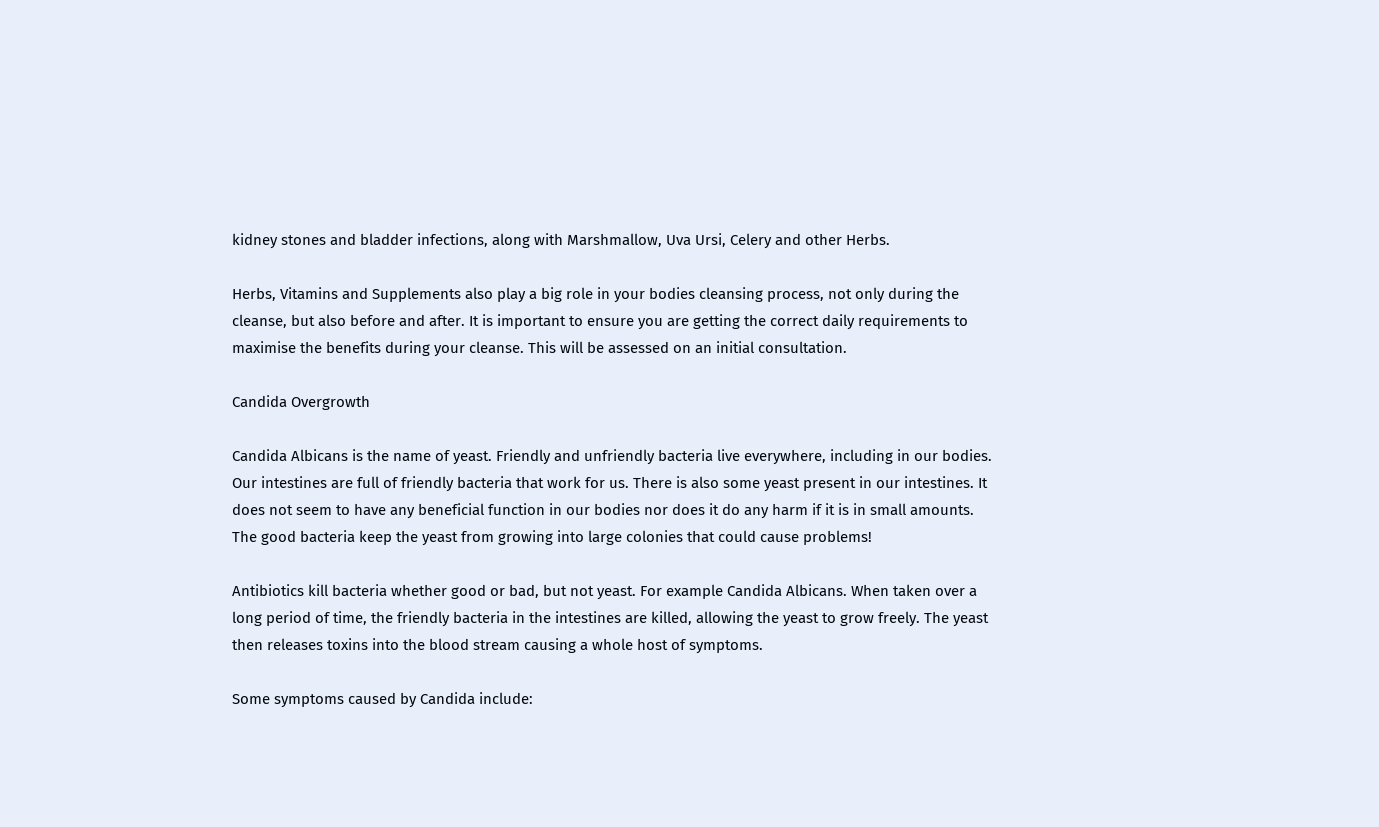kidney stones and bladder infections, along with Marshmallow, Uva Ursi, Celery and other Herbs.

Herbs, Vitamins and Supplements also play a big role in your bodies cleansing process, not only during the cleanse, but also before and after. It is important to ensure you are getting the correct daily requirements to maximise the benefits during your cleanse. This will be assessed on an initial consultation.

Candida Overgrowth

Candida Albicans is the name of yeast. Friendly and unfriendly bacteria live everywhere, including in our bodies. Our intestines are full of friendly bacteria that work for us. There is also some yeast present in our intestines. It does not seem to have any beneficial function in our bodies nor does it do any harm if it is in small amounts. The good bacteria keep the yeast from growing into large colonies that could cause problems!

Antibiotics kill bacteria whether good or bad, but not yeast. For example Candida Albicans. When taken over a long period of time, the friendly bacteria in the intestines are killed, allowing the yeast to grow freely. The yeast then releases toxins into the blood stream causing a whole host of symptoms.

Some symptoms caused by Candida include: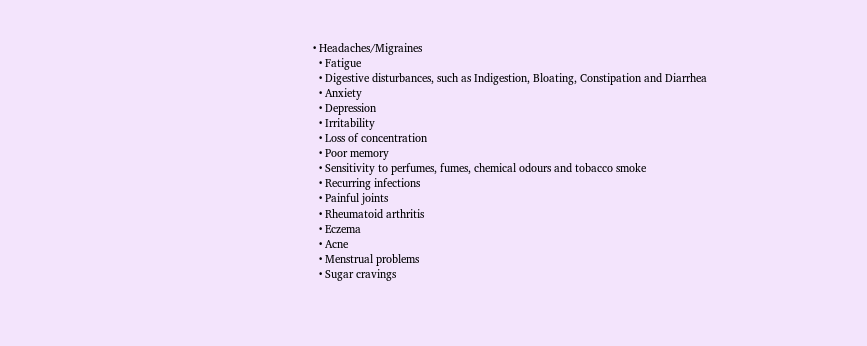• Headaches/Migraines
  • Fatigue
  • Digestive disturbances, such as Indigestion, Bloating, Constipation and Diarrhea
  • Anxiety
  • Depression
  • Irritability
  • Loss of concentration
  • Poor memory
  • Sensitivity to perfumes, fumes, chemical odours and tobacco smoke
  • Recurring infections
  • Painful joints
  • Rheumatoid arthritis
  • Eczema
  • Acne
  • Menstrual problems
  • Sugar cravings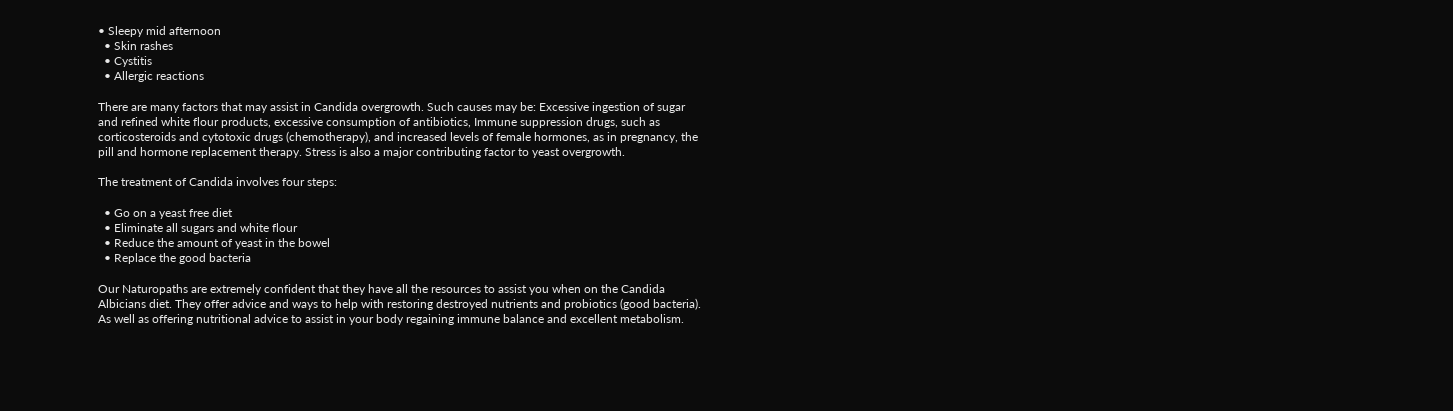• Sleepy mid afternoon
  • Skin rashes
  • Cystitis
  • Allergic reactions

There are many factors that may assist in Candida overgrowth. Such causes may be: Excessive ingestion of sugar and refined white flour products, excessive consumption of antibiotics, Immune suppression drugs, such as corticosteroids and cytotoxic drugs (chemotherapy), and increased levels of female hormones, as in pregnancy, the pill and hormone replacement therapy. Stress is also a major contributing factor to yeast overgrowth.

The treatment of Candida involves four steps:

  • Go on a yeast free diet
  • Eliminate all sugars and white flour
  • Reduce the amount of yeast in the bowel
  • Replace the good bacteria

Our Naturopaths are extremely confident that they have all the resources to assist you when on the Candida Albicians diet. They offer advice and ways to help with restoring destroyed nutrients and probiotics (good bacteria). As well as offering nutritional advice to assist in your body regaining immune balance and excellent metabolism.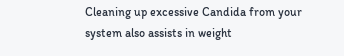Cleaning up excessive Candida from your system also assists in weight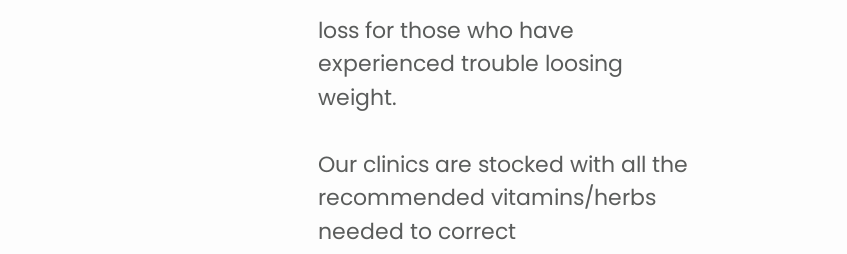loss for those who have experienced trouble loosing weight.

Our clinics are stocked with all the recommended vitamins/herbs needed to correct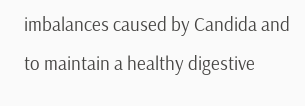imbalances caused by Candida and to maintain a healthy digestive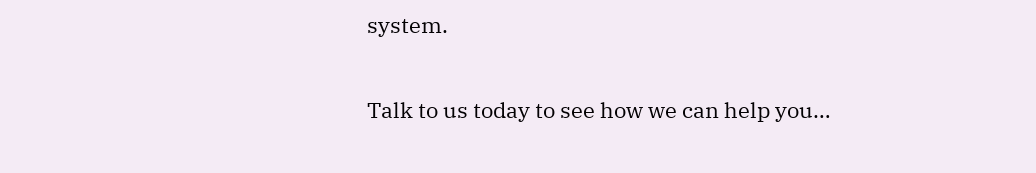system.


Talk to us today to see how we can help you…